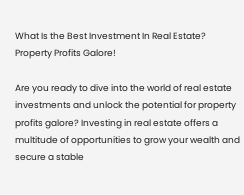What Is the Best Investment In Real Estate? Property Profits Galore!

Are you ready to dive into the world of real estate investments and unlock the potential for property profits galore? Investing in real estate offers a multitude of opportunities to grow your wealth and secure a stable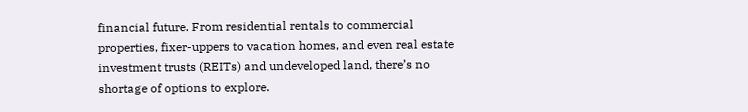financial future. From residential rentals to commercial properties, fixer-uppers to vacation homes, and even real estate investment trusts (REITs) and undeveloped land, there’s no shortage of options to explore.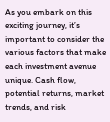As you embark on this exciting journey, it’s important to consider the various factors that make each investment avenue unique. Cash flow, potential returns, market trends, and risk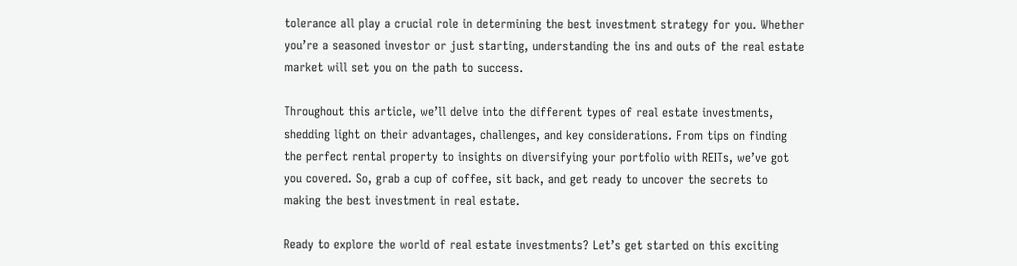tolerance all play a crucial role in determining the best investment strategy for you. Whether you’re a seasoned investor or just starting, understanding the ins and outs of the real estate market will set you on the path to success.

Throughout this article, we’ll delve into the different types of real estate investments, shedding light on their advantages, challenges, and key considerations. From tips on finding the perfect rental property to insights on diversifying your portfolio with REITs, we’ve got you covered. So, grab a cup of coffee, sit back, and get ready to uncover the secrets to making the best investment in real estate.

Ready to explore the world of real estate investments? Let’s get started on this exciting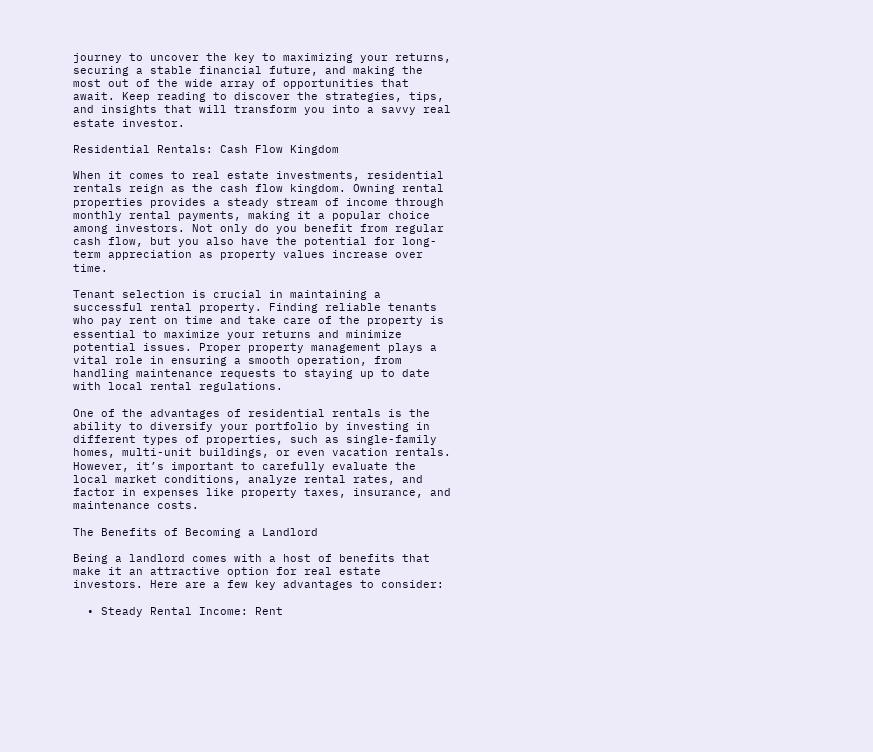journey to uncover the key to maximizing your returns, securing a stable financial future, and making the most out of the wide array of opportunities that await. Keep reading to discover the strategies, tips, and insights that will transform you into a savvy real estate investor.

Residential Rentals: Cash Flow Kingdom

When it comes to real estate investments, residential rentals reign as the cash flow kingdom. Owning rental properties provides a steady stream of income through monthly rental payments, making it a popular choice among investors. Not only do you benefit from regular cash flow, but you also have the potential for long-term appreciation as property values increase over time.

Tenant selection is crucial in maintaining a successful rental property. Finding reliable tenants who pay rent on time and take care of the property is essential to maximize your returns and minimize potential issues. Proper property management plays a vital role in ensuring a smooth operation, from handling maintenance requests to staying up to date with local rental regulations.

One of the advantages of residential rentals is the ability to diversify your portfolio by investing in different types of properties, such as single-family homes, multi-unit buildings, or even vacation rentals. However, it’s important to carefully evaluate the local market conditions, analyze rental rates, and factor in expenses like property taxes, insurance, and maintenance costs.

The Benefits of Becoming a Landlord

Being a landlord comes with a host of benefits that make it an attractive option for real estate investors. Here are a few key advantages to consider:

  • Steady Rental Income: Rent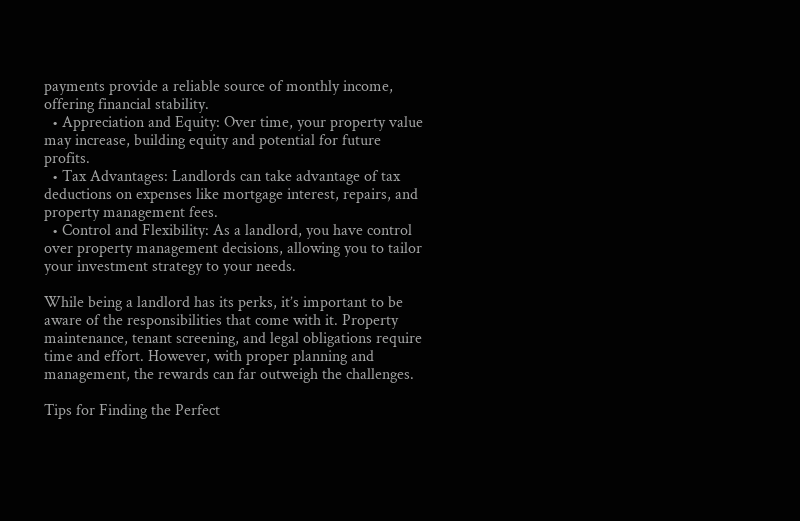payments provide a reliable source of monthly income, offering financial stability.
  • Appreciation and Equity: Over time, your property value may increase, building equity and potential for future profits.
  • Tax Advantages: Landlords can take advantage of tax deductions on expenses like mortgage interest, repairs, and property management fees.
  • Control and Flexibility: As a landlord, you have control over property management decisions, allowing you to tailor your investment strategy to your needs.

While being a landlord has its perks, it’s important to be aware of the responsibilities that come with it. Property maintenance, tenant screening, and legal obligations require time and effort. However, with proper planning and management, the rewards can far outweigh the challenges.

Tips for Finding the Perfect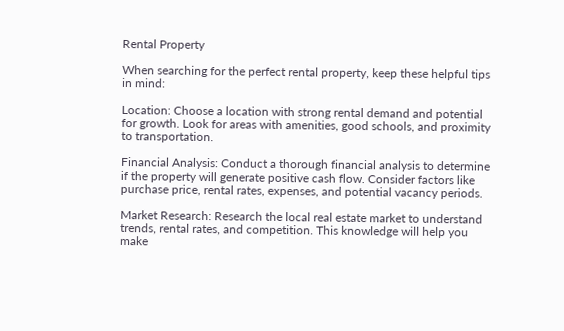Rental Property

When searching for the perfect rental property, keep these helpful tips in mind:

Location: Choose a location with strong rental demand and potential for growth. Look for areas with amenities, good schools, and proximity to transportation.

Financial Analysis: Conduct a thorough financial analysis to determine if the property will generate positive cash flow. Consider factors like purchase price, rental rates, expenses, and potential vacancy periods.

Market Research: Research the local real estate market to understand trends, rental rates, and competition. This knowledge will help you make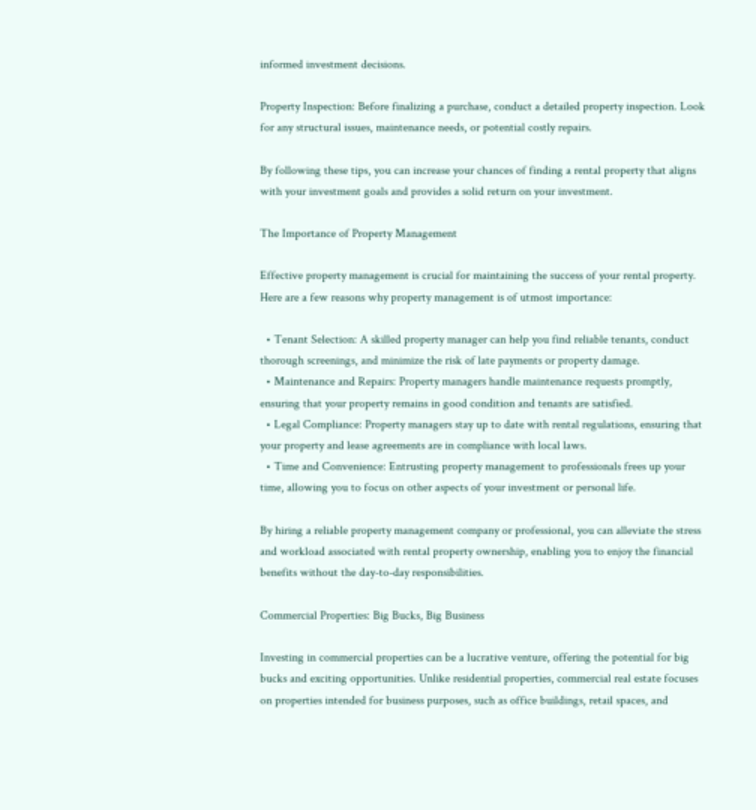informed investment decisions.

Property Inspection: Before finalizing a purchase, conduct a detailed property inspection. Look for any structural issues, maintenance needs, or potential costly repairs.

By following these tips, you can increase your chances of finding a rental property that aligns with your investment goals and provides a solid return on your investment.

The Importance of Property Management

Effective property management is crucial for maintaining the success of your rental property. Here are a few reasons why property management is of utmost importance:

  • Tenant Selection: A skilled property manager can help you find reliable tenants, conduct thorough screenings, and minimize the risk of late payments or property damage.
  • Maintenance and Repairs: Property managers handle maintenance requests promptly, ensuring that your property remains in good condition and tenants are satisfied.
  • Legal Compliance: Property managers stay up to date with rental regulations, ensuring that your property and lease agreements are in compliance with local laws.
  • Time and Convenience: Entrusting property management to professionals frees up your time, allowing you to focus on other aspects of your investment or personal life.

By hiring a reliable property management company or professional, you can alleviate the stress and workload associated with rental property ownership, enabling you to enjoy the financial benefits without the day-to-day responsibilities.

Commercial Properties: Big Bucks, Big Business

Investing in commercial properties can be a lucrative venture, offering the potential for big bucks and exciting opportunities. Unlike residential properties, commercial real estate focuses on properties intended for business purposes, such as office buildings, retail spaces, and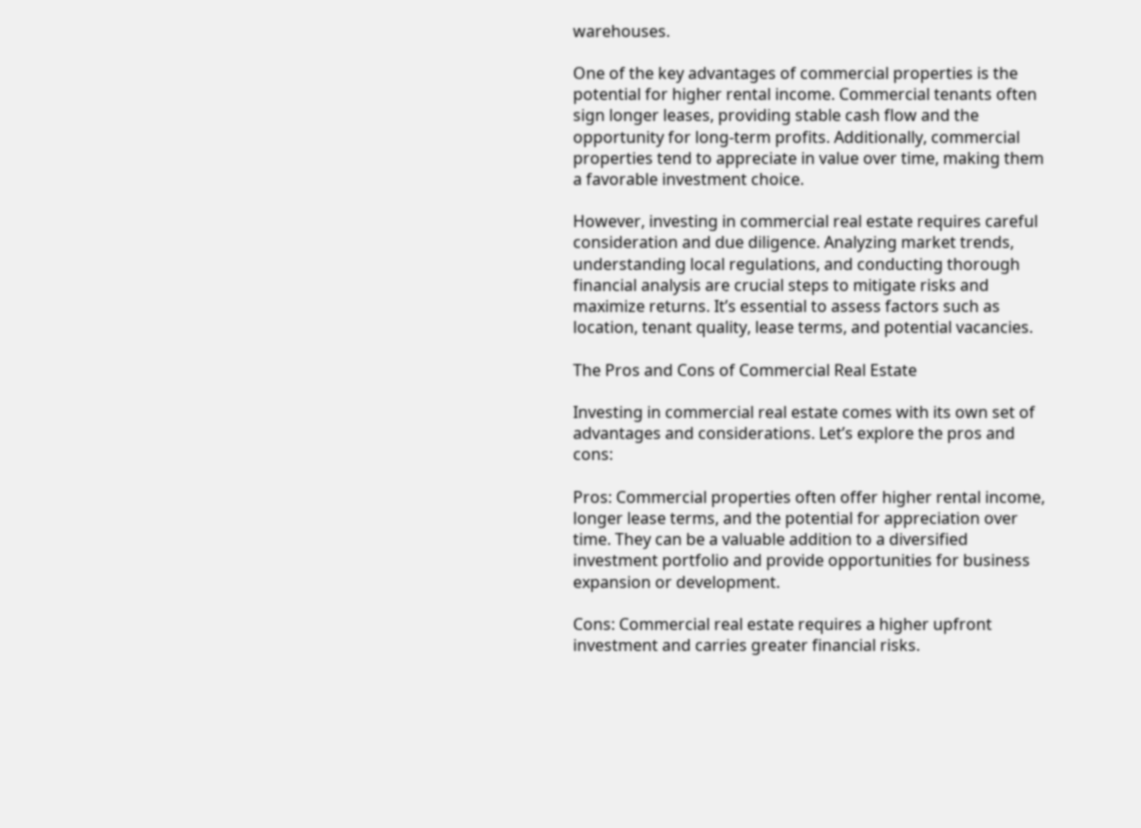warehouses.

One of the key advantages of commercial properties is the potential for higher rental income. Commercial tenants often sign longer leases, providing stable cash flow and the opportunity for long-term profits. Additionally, commercial properties tend to appreciate in value over time, making them a favorable investment choice.

However, investing in commercial real estate requires careful consideration and due diligence. Analyzing market trends, understanding local regulations, and conducting thorough financial analysis are crucial steps to mitigate risks and maximize returns. It’s essential to assess factors such as location, tenant quality, lease terms, and potential vacancies.

The Pros and Cons of Commercial Real Estate

Investing in commercial real estate comes with its own set of advantages and considerations. Let’s explore the pros and cons:

Pros: Commercial properties often offer higher rental income, longer lease terms, and the potential for appreciation over time. They can be a valuable addition to a diversified investment portfolio and provide opportunities for business expansion or development.

Cons: Commercial real estate requires a higher upfront investment and carries greater financial risks.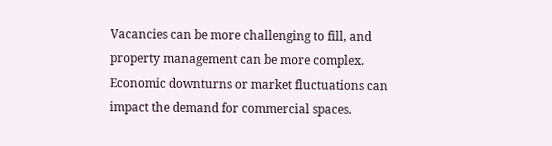Vacancies can be more challenging to fill, and property management can be more complex. Economic downturns or market fluctuations can impact the demand for commercial spaces.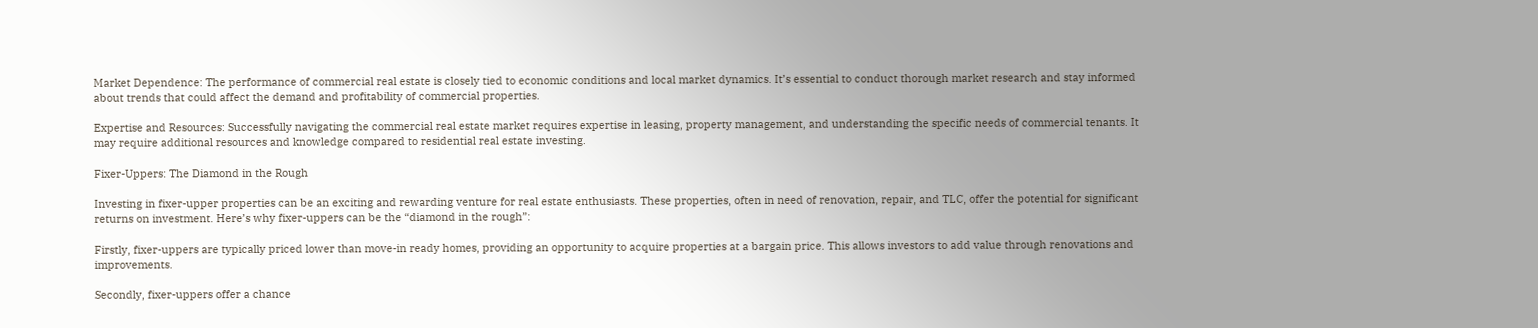Market Dependence: The performance of commercial real estate is closely tied to economic conditions and local market dynamics. It’s essential to conduct thorough market research and stay informed about trends that could affect the demand and profitability of commercial properties.

Expertise and Resources: Successfully navigating the commercial real estate market requires expertise in leasing, property management, and understanding the specific needs of commercial tenants. It may require additional resources and knowledge compared to residential real estate investing.

Fixer-Uppers: The Diamond in the Rough

Investing in fixer-upper properties can be an exciting and rewarding venture for real estate enthusiasts. These properties, often in need of renovation, repair, and TLC, offer the potential for significant returns on investment. Here’s why fixer-uppers can be the “diamond in the rough”:

Firstly, fixer-uppers are typically priced lower than move-in ready homes, providing an opportunity to acquire properties at a bargain price. This allows investors to add value through renovations and improvements.

Secondly, fixer-uppers offer a chance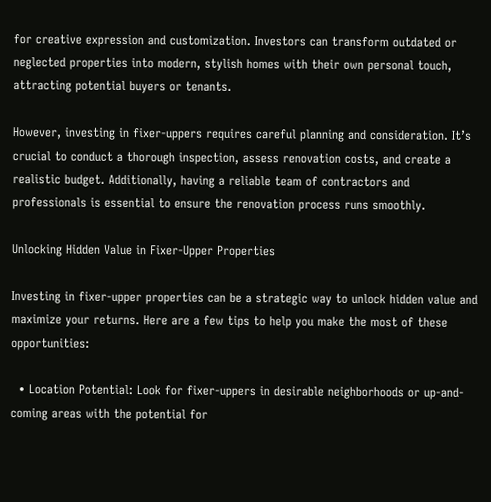for creative expression and customization. Investors can transform outdated or neglected properties into modern, stylish homes with their own personal touch, attracting potential buyers or tenants.

However, investing in fixer-uppers requires careful planning and consideration. It’s crucial to conduct a thorough inspection, assess renovation costs, and create a realistic budget. Additionally, having a reliable team of contractors and professionals is essential to ensure the renovation process runs smoothly.

Unlocking Hidden Value in Fixer-Upper Properties

Investing in fixer-upper properties can be a strategic way to unlock hidden value and maximize your returns. Here are a few tips to help you make the most of these opportunities:

  • Location Potential: Look for fixer-uppers in desirable neighborhoods or up-and-coming areas with the potential for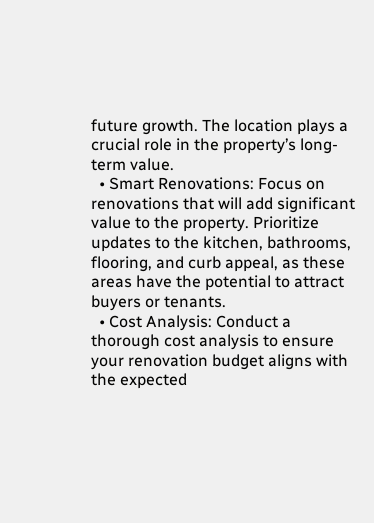future growth. The location plays a crucial role in the property’s long-term value.
  • Smart Renovations: Focus on renovations that will add significant value to the property. Prioritize updates to the kitchen, bathrooms, flooring, and curb appeal, as these areas have the potential to attract buyers or tenants.
  • Cost Analysis: Conduct a thorough cost analysis to ensure your renovation budget aligns with the expected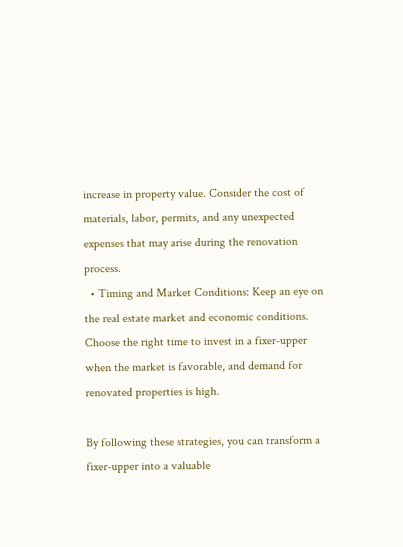increase in property value. Consider the cost of materials, labor, permits, and any unexpected expenses that may arise during the renovation process.
  • Timing and Market Conditions: Keep an eye on the real estate market and economic conditions. Choose the right time to invest in a fixer-upper when the market is favorable, and demand for renovated properties is high.

By following these strategies, you can transform a fixer-upper into a valuable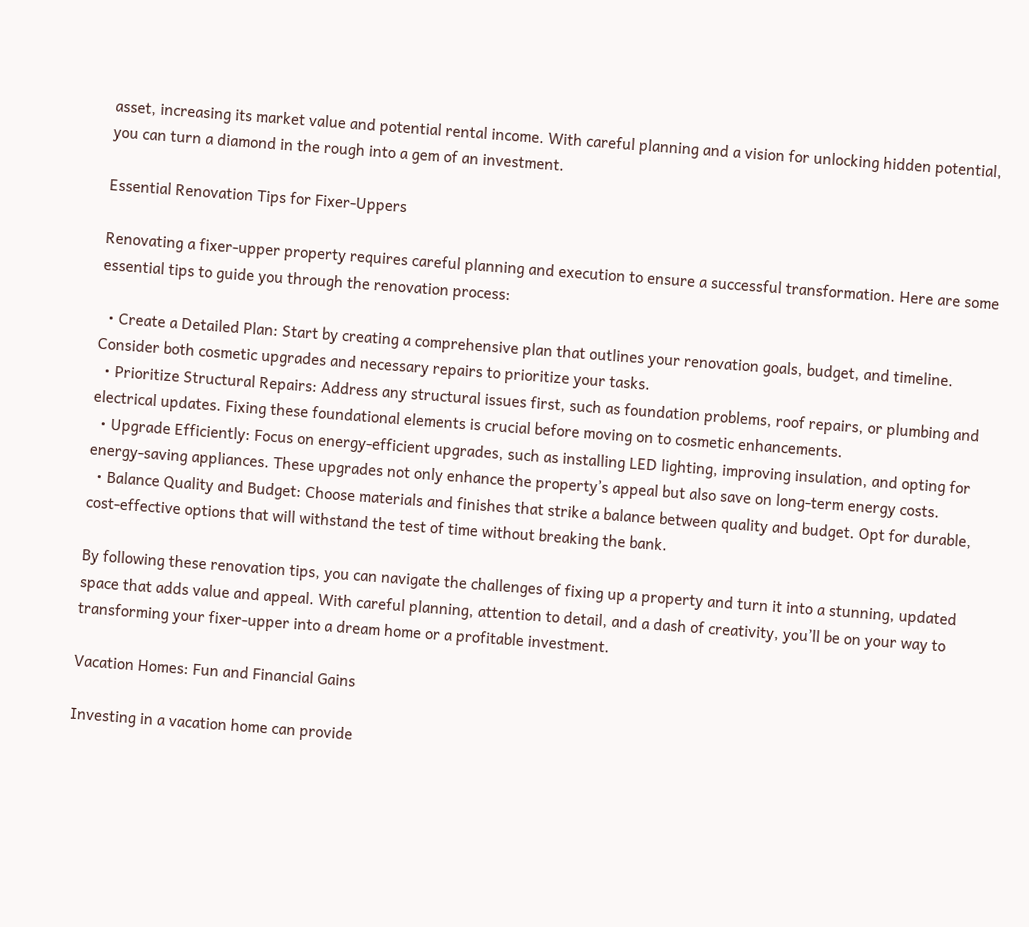asset, increasing its market value and potential rental income. With careful planning and a vision for unlocking hidden potential, you can turn a diamond in the rough into a gem of an investment.

Essential Renovation Tips for Fixer-Uppers

Renovating a fixer-upper property requires careful planning and execution to ensure a successful transformation. Here are some essential tips to guide you through the renovation process:

  • Create a Detailed Plan: Start by creating a comprehensive plan that outlines your renovation goals, budget, and timeline. Consider both cosmetic upgrades and necessary repairs to prioritize your tasks.
  • Prioritize Structural Repairs: Address any structural issues first, such as foundation problems, roof repairs, or plumbing and electrical updates. Fixing these foundational elements is crucial before moving on to cosmetic enhancements.
  • Upgrade Efficiently: Focus on energy-efficient upgrades, such as installing LED lighting, improving insulation, and opting for energy-saving appliances. These upgrades not only enhance the property’s appeal but also save on long-term energy costs.
  • Balance Quality and Budget: Choose materials and finishes that strike a balance between quality and budget. Opt for durable, cost-effective options that will withstand the test of time without breaking the bank.

By following these renovation tips, you can navigate the challenges of fixing up a property and turn it into a stunning, updated space that adds value and appeal. With careful planning, attention to detail, and a dash of creativity, you’ll be on your way to transforming your fixer-upper into a dream home or a profitable investment.

Vacation Homes: Fun and Financial Gains

Investing in a vacation home can provide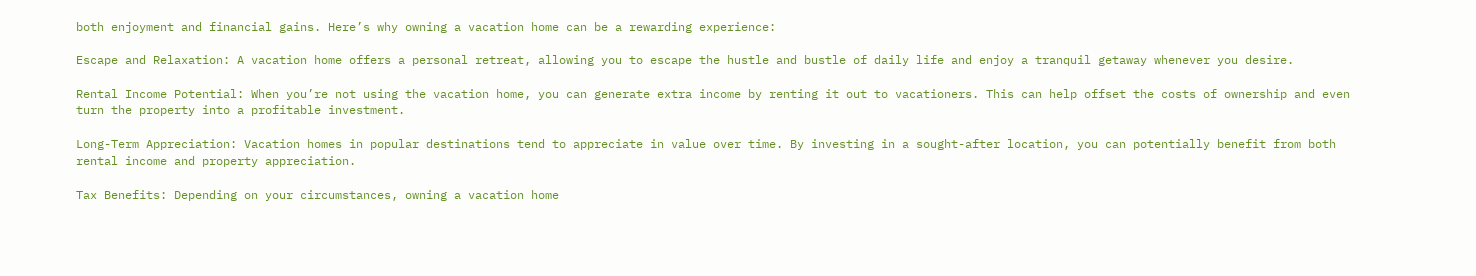both enjoyment and financial gains. Here’s why owning a vacation home can be a rewarding experience:

Escape and Relaxation: A vacation home offers a personal retreat, allowing you to escape the hustle and bustle of daily life and enjoy a tranquil getaway whenever you desire.

Rental Income Potential: When you’re not using the vacation home, you can generate extra income by renting it out to vacationers. This can help offset the costs of ownership and even turn the property into a profitable investment.

Long-Term Appreciation: Vacation homes in popular destinations tend to appreciate in value over time. By investing in a sought-after location, you can potentially benefit from both rental income and property appreciation.

Tax Benefits: Depending on your circumstances, owning a vacation home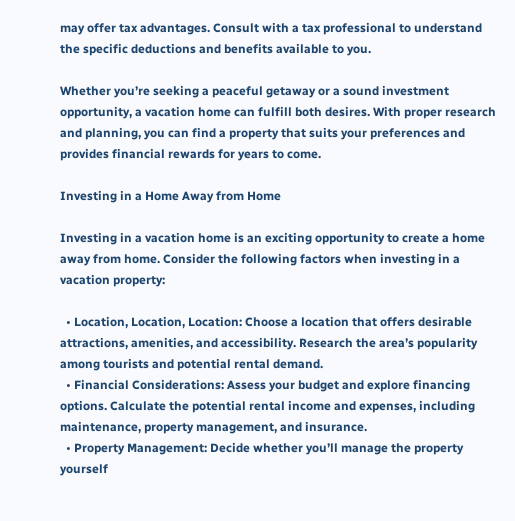may offer tax advantages. Consult with a tax professional to understand the specific deductions and benefits available to you.

Whether you’re seeking a peaceful getaway or a sound investment opportunity, a vacation home can fulfill both desires. With proper research and planning, you can find a property that suits your preferences and provides financial rewards for years to come.

Investing in a Home Away from Home

Investing in a vacation home is an exciting opportunity to create a home away from home. Consider the following factors when investing in a vacation property:

  • Location, Location, Location: Choose a location that offers desirable attractions, amenities, and accessibility. Research the area’s popularity among tourists and potential rental demand.
  • Financial Considerations: Assess your budget and explore financing options. Calculate the potential rental income and expenses, including maintenance, property management, and insurance.
  • Property Management: Decide whether you’ll manage the property yourself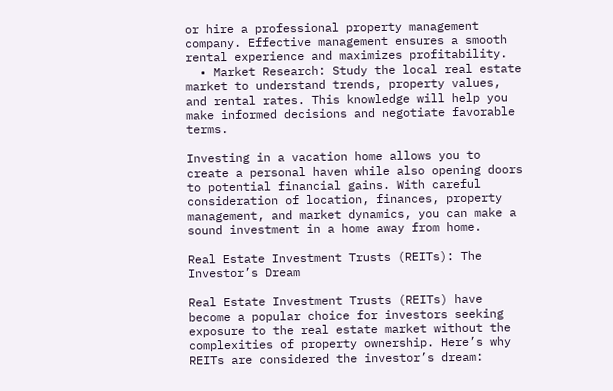or hire a professional property management company. Effective management ensures a smooth rental experience and maximizes profitability.
  • Market Research: Study the local real estate market to understand trends, property values, and rental rates. This knowledge will help you make informed decisions and negotiate favorable terms.

Investing in a vacation home allows you to create a personal haven while also opening doors to potential financial gains. With careful consideration of location, finances, property management, and market dynamics, you can make a sound investment in a home away from home.

Real Estate Investment Trusts (REITs): The Investor’s Dream

Real Estate Investment Trusts (REITs) have become a popular choice for investors seeking exposure to the real estate market without the complexities of property ownership. Here’s why REITs are considered the investor’s dream: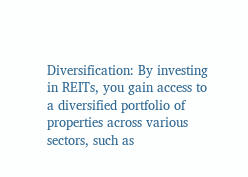Diversification: By investing in REITs, you gain access to a diversified portfolio of properties across various sectors, such as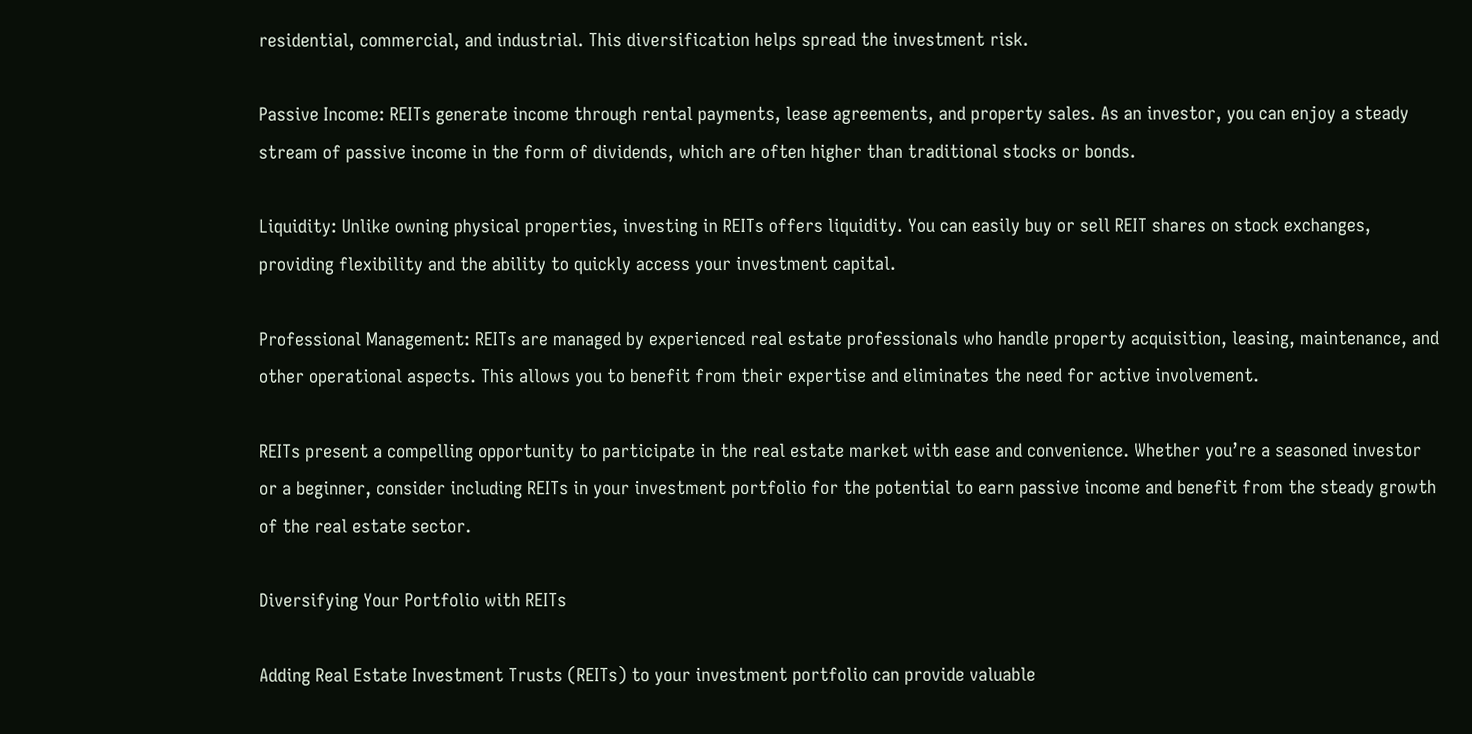residential, commercial, and industrial. This diversification helps spread the investment risk.

Passive Income: REITs generate income through rental payments, lease agreements, and property sales. As an investor, you can enjoy a steady stream of passive income in the form of dividends, which are often higher than traditional stocks or bonds.

Liquidity: Unlike owning physical properties, investing in REITs offers liquidity. You can easily buy or sell REIT shares on stock exchanges, providing flexibility and the ability to quickly access your investment capital.

Professional Management: REITs are managed by experienced real estate professionals who handle property acquisition, leasing, maintenance, and other operational aspects. This allows you to benefit from their expertise and eliminates the need for active involvement.

REITs present a compelling opportunity to participate in the real estate market with ease and convenience. Whether you’re a seasoned investor or a beginner, consider including REITs in your investment portfolio for the potential to earn passive income and benefit from the steady growth of the real estate sector.

Diversifying Your Portfolio with REITs

Adding Real Estate Investment Trusts (REITs) to your investment portfolio can provide valuable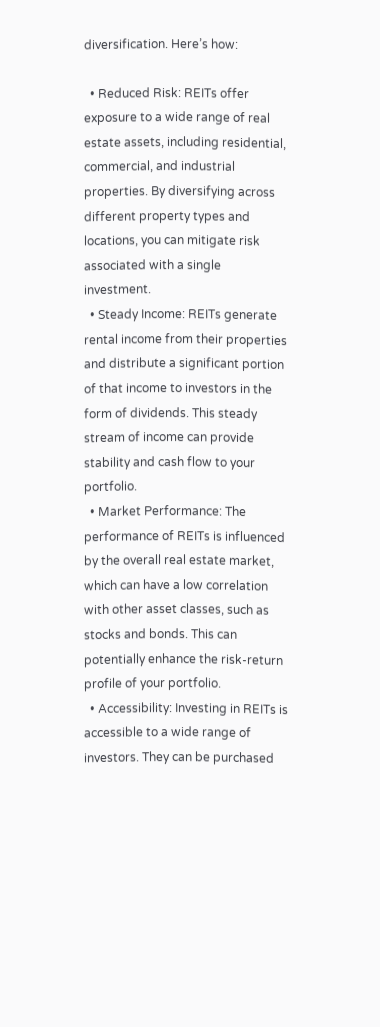diversification. Here’s how:

  • Reduced Risk: REITs offer exposure to a wide range of real estate assets, including residential, commercial, and industrial properties. By diversifying across different property types and locations, you can mitigate risk associated with a single investment.
  • Steady Income: REITs generate rental income from their properties and distribute a significant portion of that income to investors in the form of dividends. This steady stream of income can provide stability and cash flow to your portfolio.
  • Market Performance: The performance of REITs is influenced by the overall real estate market, which can have a low correlation with other asset classes, such as stocks and bonds. This can potentially enhance the risk-return profile of your portfolio.
  • Accessibility: Investing in REITs is accessible to a wide range of investors. They can be purchased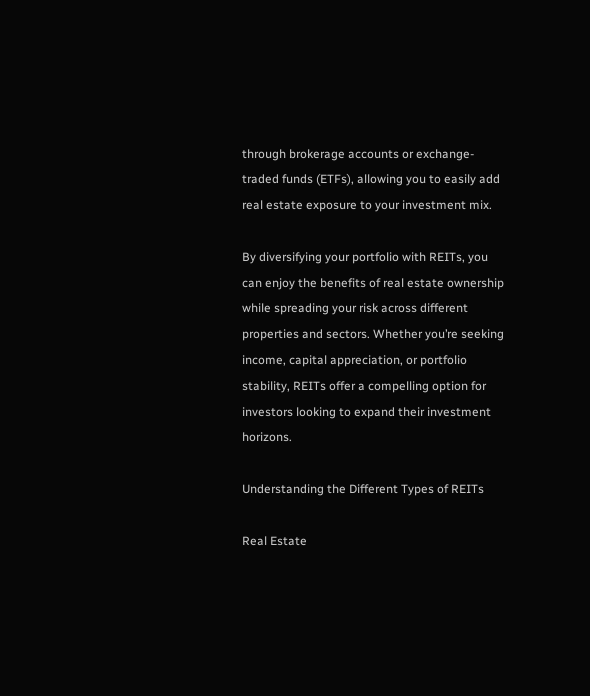through brokerage accounts or exchange-traded funds (ETFs), allowing you to easily add real estate exposure to your investment mix.

By diversifying your portfolio with REITs, you can enjoy the benefits of real estate ownership while spreading your risk across different properties and sectors. Whether you’re seeking income, capital appreciation, or portfolio stability, REITs offer a compelling option for investors looking to expand their investment horizons.

Understanding the Different Types of REITs

Real Estate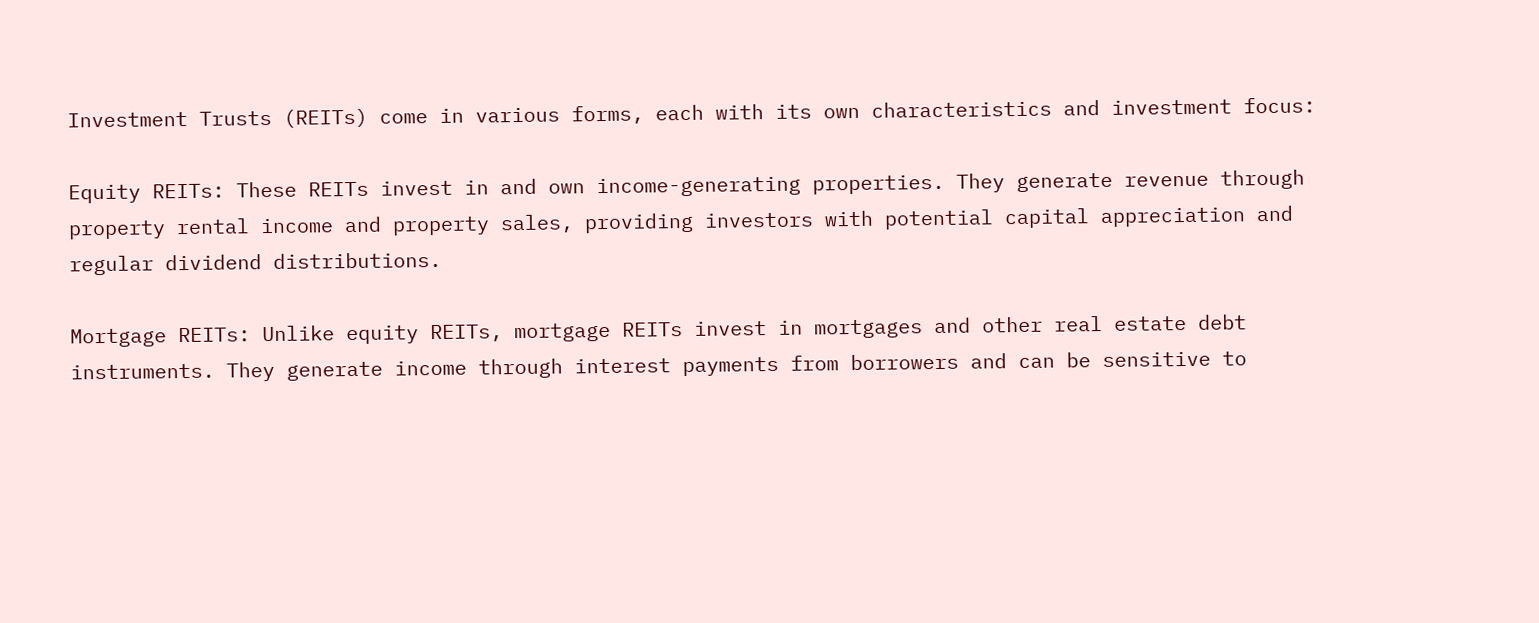Investment Trusts (REITs) come in various forms, each with its own characteristics and investment focus:

Equity REITs: These REITs invest in and own income-generating properties. They generate revenue through property rental income and property sales, providing investors with potential capital appreciation and regular dividend distributions.

Mortgage REITs: Unlike equity REITs, mortgage REITs invest in mortgages and other real estate debt instruments. They generate income through interest payments from borrowers and can be sensitive to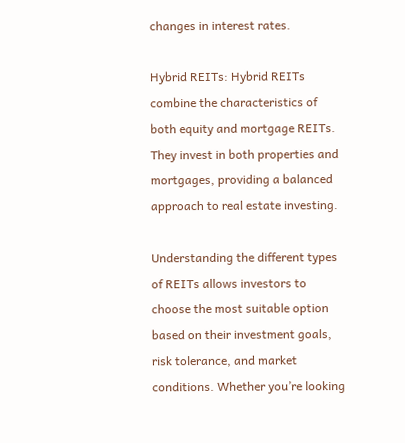changes in interest rates.

Hybrid REITs: Hybrid REITs combine the characteristics of both equity and mortgage REITs. They invest in both properties and mortgages, providing a balanced approach to real estate investing.

Understanding the different types of REITs allows investors to choose the most suitable option based on their investment goals, risk tolerance, and market conditions. Whether you’re looking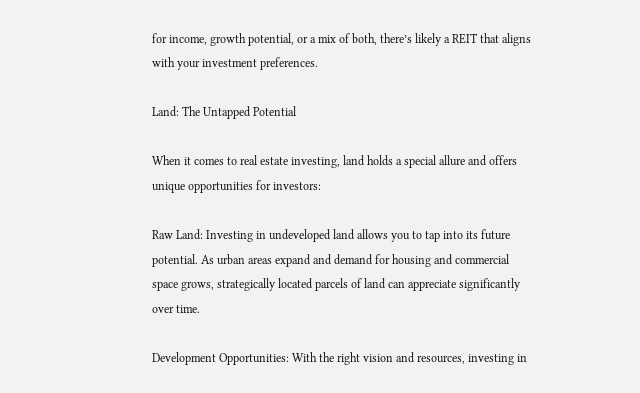for income, growth potential, or a mix of both, there’s likely a REIT that aligns with your investment preferences.

Land: The Untapped Potential

When it comes to real estate investing, land holds a special allure and offers unique opportunities for investors:

Raw Land: Investing in undeveloped land allows you to tap into its future potential. As urban areas expand and demand for housing and commercial space grows, strategically located parcels of land can appreciate significantly over time.

Development Opportunities: With the right vision and resources, investing in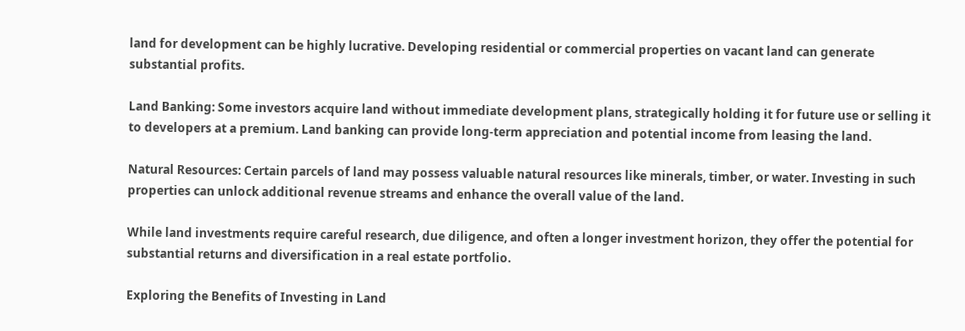land for development can be highly lucrative. Developing residential or commercial properties on vacant land can generate substantial profits.

Land Banking: Some investors acquire land without immediate development plans, strategically holding it for future use or selling it to developers at a premium. Land banking can provide long-term appreciation and potential income from leasing the land.

Natural Resources: Certain parcels of land may possess valuable natural resources like minerals, timber, or water. Investing in such properties can unlock additional revenue streams and enhance the overall value of the land.

While land investments require careful research, due diligence, and often a longer investment horizon, they offer the potential for substantial returns and diversification in a real estate portfolio.

Exploring the Benefits of Investing in Land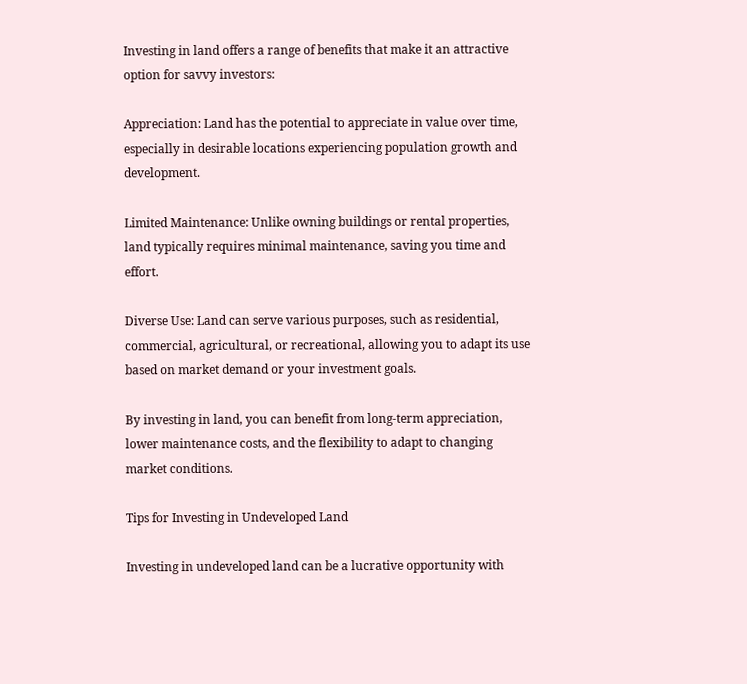Investing in land offers a range of benefits that make it an attractive option for savvy investors:

Appreciation: Land has the potential to appreciate in value over time, especially in desirable locations experiencing population growth and development.

Limited Maintenance: Unlike owning buildings or rental properties, land typically requires minimal maintenance, saving you time and effort.

Diverse Use: Land can serve various purposes, such as residential, commercial, agricultural, or recreational, allowing you to adapt its use based on market demand or your investment goals.

By investing in land, you can benefit from long-term appreciation, lower maintenance costs, and the flexibility to adapt to changing market conditions.

Tips for Investing in Undeveloped Land

Investing in undeveloped land can be a lucrative opportunity with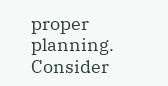proper planning. Consider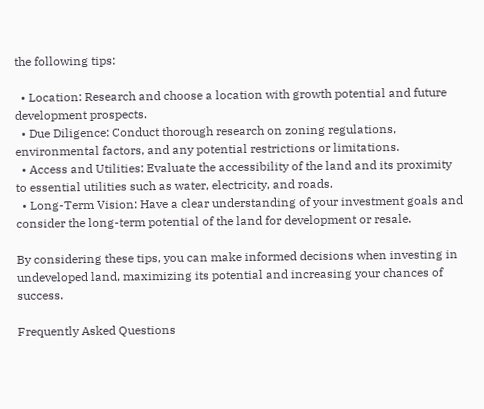the following tips:

  • Location: Research and choose a location with growth potential and future development prospects.
  • Due Diligence: Conduct thorough research on zoning regulations, environmental factors, and any potential restrictions or limitations.
  • Access and Utilities: Evaluate the accessibility of the land and its proximity to essential utilities such as water, electricity, and roads.
  • Long-Term Vision: Have a clear understanding of your investment goals and consider the long-term potential of the land for development or resale.

By considering these tips, you can make informed decisions when investing in undeveloped land, maximizing its potential and increasing your chances of success.

Frequently Asked Questions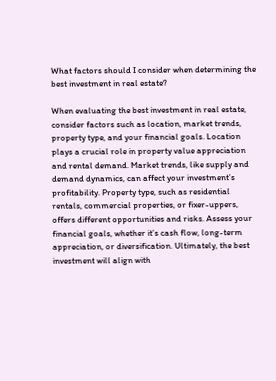What factors should I consider when determining the best investment in real estate?

When evaluating the best investment in real estate, consider factors such as location, market trends, property type, and your financial goals. Location plays a crucial role in property value appreciation and rental demand. Market trends, like supply and demand dynamics, can affect your investment’s profitability. Property type, such as residential rentals, commercial properties, or fixer-uppers, offers different opportunities and risks. Assess your financial goals, whether it’s cash flow, long-term appreciation, or diversification. Ultimately, the best investment will align with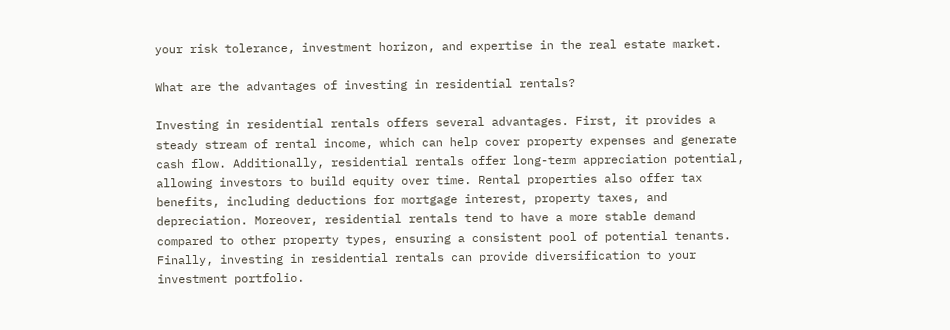your risk tolerance, investment horizon, and expertise in the real estate market.

What are the advantages of investing in residential rentals?

Investing in residential rentals offers several advantages. First, it provides a steady stream of rental income, which can help cover property expenses and generate cash flow. Additionally, residential rentals offer long-term appreciation potential, allowing investors to build equity over time. Rental properties also offer tax benefits, including deductions for mortgage interest, property taxes, and depreciation. Moreover, residential rentals tend to have a more stable demand compared to other property types, ensuring a consistent pool of potential tenants. Finally, investing in residential rentals can provide diversification to your investment portfolio.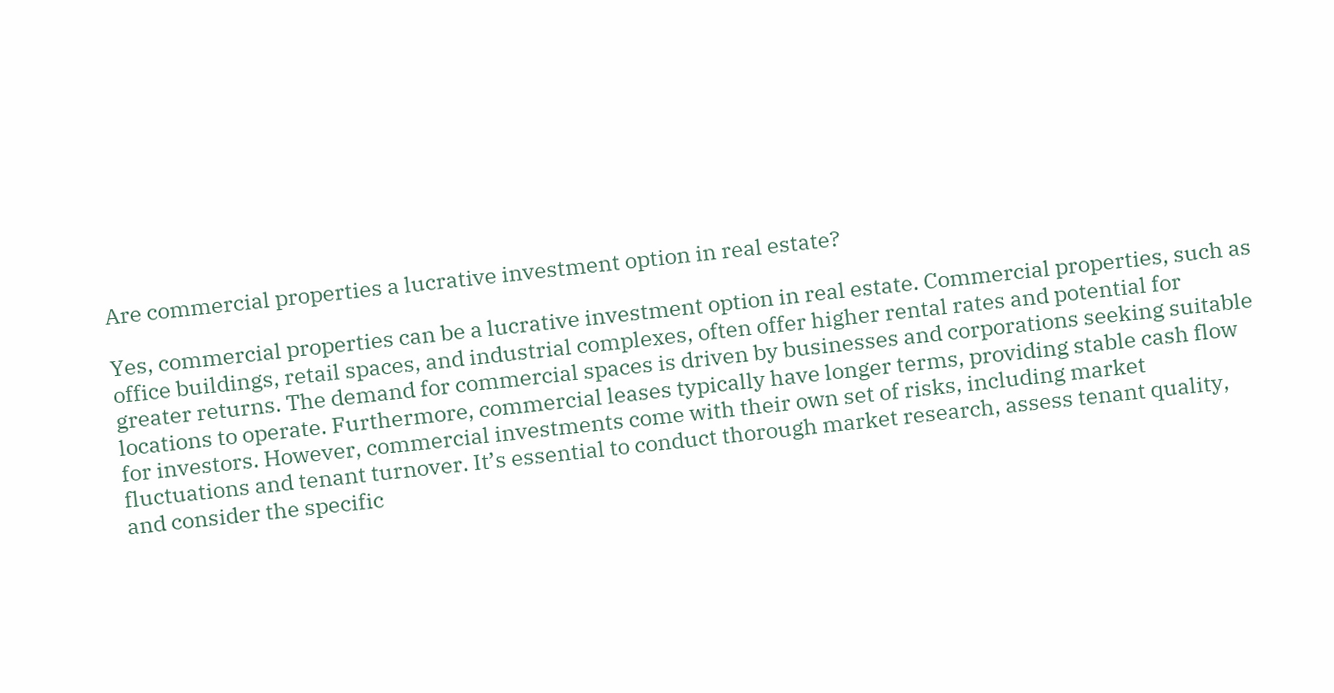Are commercial properties a lucrative investment option in real estate?

Yes, commercial properties can be a lucrative investment option in real estate. Commercial properties, such as office buildings, retail spaces, and industrial complexes, often offer higher rental rates and potential for greater returns. The demand for commercial spaces is driven by businesses and corporations seeking suitable locations to operate. Furthermore, commercial leases typically have longer terms, providing stable cash flow for investors. However, commercial investments come with their own set of risks, including market fluctuations and tenant turnover. It’s essential to conduct thorough market research, assess tenant quality, and consider the specific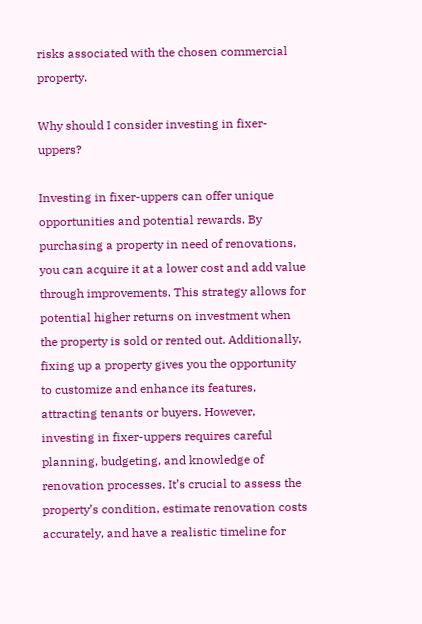risks associated with the chosen commercial property.

Why should I consider investing in fixer-uppers?

Investing in fixer-uppers can offer unique opportunities and potential rewards. By purchasing a property in need of renovations, you can acquire it at a lower cost and add value through improvements. This strategy allows for potential higher returns on investment when the property is sold or rented out. Additionally, fixing up a property gives you the opportunity to customize and enhance its features, attracting tenants or buyers. However, investing in fixer-uppers requires careful planning, budgeting, and knowledge of renovation processes. It’s crucial to assess the property’s condition, estimate renovation costs accurately, and have a realistic timeline for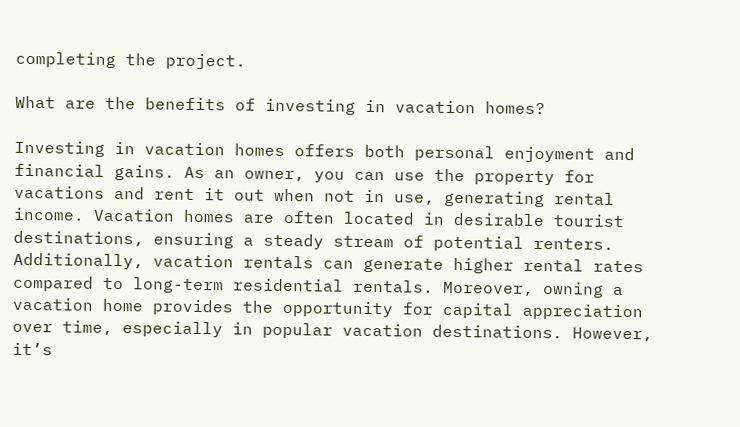completing the project.

What are the benefits of investing in vacation homes?

Investing in vacation homes offers both personal enjoyment and financial gains. As an owner, you can use the property for vacations and rent it out when not in use, generating rental income. Vacation homes are often located in desirable tourist destinations, ensuring a steady stream of potential renters. Additionally, vacation rentals can generate higher rental rates compared to long-term residential rentals. Moreover, owning a vacation home provides the opportunity for capital appreciation over time, especially in popular vacation destinations. However, it’s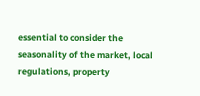essential to consider the seasonality of the market, local regulations, property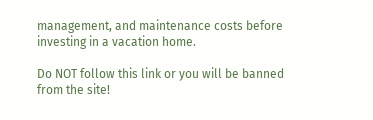management, and maintenance costs before investing in a vacation home.

Do NOT follow this link or you will be banned from the site!